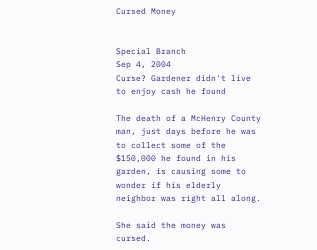Cursed Money


Special Branch
Sep 4, 2004
Curse? Gardener didn't live to enjoy cash he found

The death of a McHenry County man, just days before he was to collect some of the $150,000 he found in his garden, is causing some to wonder if his elderly neighbor was right all along.

She said the money was cursed.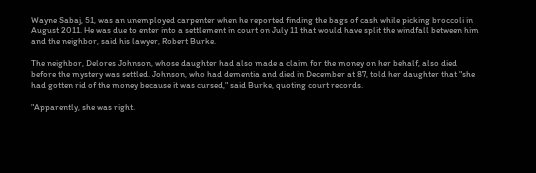Wayne Sabaj, 51, was an unemployed carpenter when he reported finding the bags of cash while picking broccoli in August 2011. He was due to enter into a settlement in court on July 11 that would have split the windfall between him and the neighbor, said his lawyer, Robert Burke.

The neighbor, Delores Johnson, whose daughter had also made a claim for the money on her behalf, also died before the mystery was settled. Johnson, who had dementia and died in December at 87, told her daughter that "she had gotten rid of the money because it was cursed," said Burke, quoting court records.

"Apparently, she was right.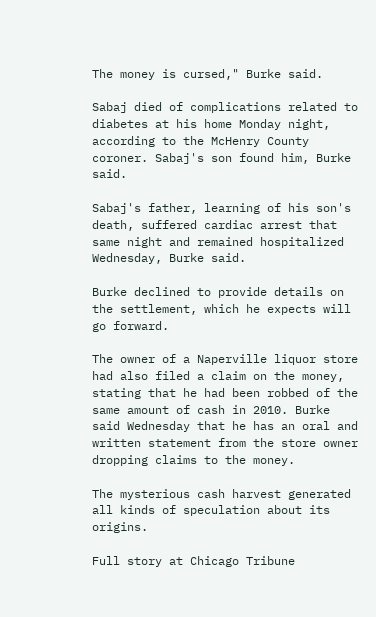The money is cursed," Burke said.

Sabaj died of complications related to diabetes at his home Monday night, according to the McHenry County coroner. Sabaj's son found him, Burke said.

Sabaj's father, learning of his son's death, suffered cardiac arrest that same night and remained hospitalized Wednesday, Burke said.

Burke declined to provide details on the settlement, which he expects will go forward.

The owner of a Naperville liquor store had also filed a claim on the money, stating that he had been robbed of the same amount of cash in 2010. Burke said Wednesday that he has an oral and written statement from the store owner dropping claims to the money.

The mysterious cash harvest generated all kinds of speculation about its origins.

Full story at Chicago Tribune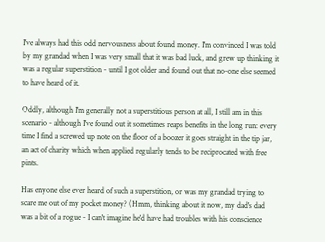I've always had this odd nervousness about found money. I'm convinced I was told by my grandad when I was very small that it was bad luck, and grew up thinking it was a regular superstition - until I got older and found out that no-one else seemed to have heard of it.

Oddly, although I'm generally not a superstitious person at all, I still am in this scenario - although I've found out it sometimes reaps benefits in the long run: every time I find a screwed up note on the floor of a boozer it goes straight in the tip jar, an act of charity which when applied regularly tends to be reciprocated with free pints.

Has enyone else ever heard of such a superstition, or was my grandad trying to scare me out of my pocket money? (Hmm, thinking about it now, my dad's dad was a bit of a rogue - I can't imagine he'd have had troubles with his conscience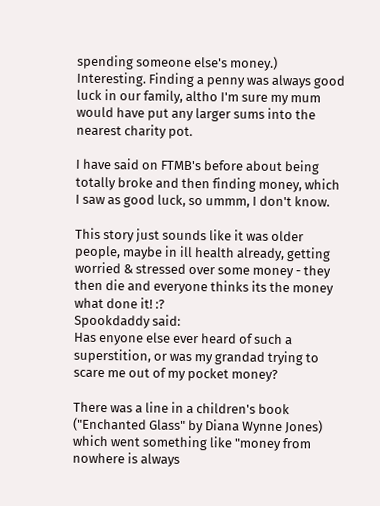spending someone else's money.)
Interesting. Finding a penny was always good luck in our family, altho I'm sure my mum would have put any larger sums into the nearest charity pot.

I have said on FTMB's before about being totally broke and then finding money, which I saw as good luck, so ummm, I don't know.

This story just sounds like it was older people, maybe in ill health already, getting worried & stressed over some money - they then die and everyone thinks its the money what done it! :?
Spookdaddy said:
Has enyone else ever heard of such a superstition, or was my grandad trying to scare me out of my pocket money?

There was a line in a children's book ("Enchanted Glass" by Diana Wynne Jones) which went something like "money from nowhere is always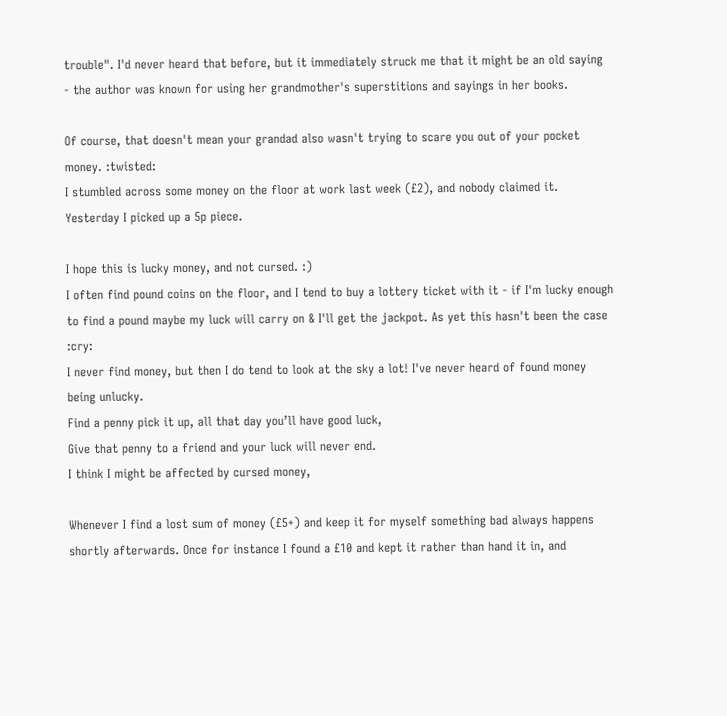trouble". I'd never heard that before, but it immediately struck me that it might be an old saying - the author was known for using her grandmother's superstitions and sayings in her books.

Of course, that doesn't mean your grandad also wasn't trying to scare you out of your pocket money. :twisted:
I stumbled across some money on the floor at work last week (£2), and nobody claimed it. Yesterday I picked up a 5p piece.

I hope this is lucky money, and not cursed. :)
I often find pound coins on the floor, and I tend to buy a lottery ticket with it - if I'm lucky enough to find a pound maybe my luck will carry on & I'll get the jackpot. As yet this hasn't been the case :cry:
I never find money, but then I do tend to look at the sky a lot! I've never heard of found money being unlucky.
Find a penny pick it up, all that day you’ll have good luck,
Give that penny to a friend and your luck will never end.
I think I might be affected by cursed money,

Whenever I find a lost sum of money (£5+) and keep it for myself something bad always happens shortly afterwards. Once for instance I found a £10 and kept it rather than hand it in, and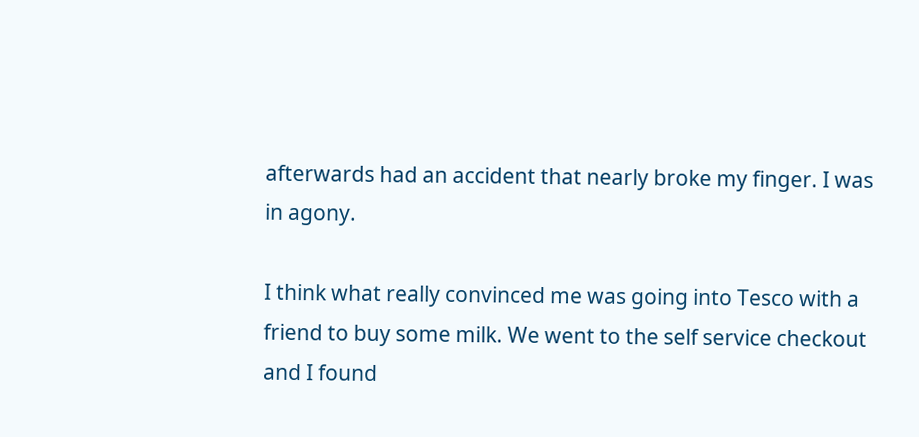afterwards had an accident that nearly broke my finger. I was in agony.

I think what really convinced me was going into Tesco with a friend to buy some milk. We went to the self service checkout and I found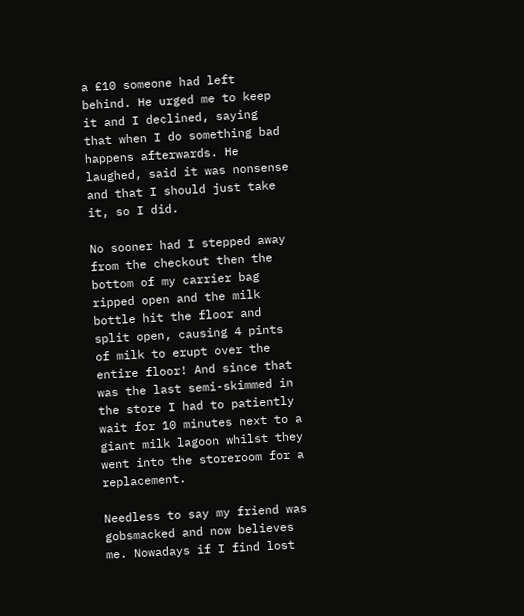a £10 someone had left behind. He urged me to keep it and I declined, saying that when I do something bad happens afterwards. He laughed, said it was nonsense and that I should just take it, so I did.

No sooner had I stepped away from the checkout then the bottom of my carrier bag ripped open and the milk bottle hit the floor and split open, causing 4 pints of milk to erupt over the entire floor! And since that was the last semi-skimmed in the store I had to patiently wait for 10 minutes next to a giant milk lagoon whilst they went into the storeroom for a replacement.

Needless to say my friend was gobsmacked and now believes me. Nowadays if I find lost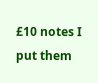£10 notes I put them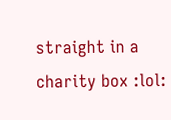straight in a charity box :lol: